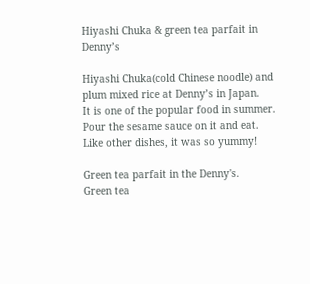Hiyashi Chuka & green tea parfait in Denny’s

Hiyashi Chuka(cold Chinese noodle) and plum mixed rice at Denny’s in Japan.
It is one of the popular food in summer.
Pour the sesame sauce on it and eat.
Like other dishes, it was so yummy!

Green tea parfait in the Denny's.
Green tea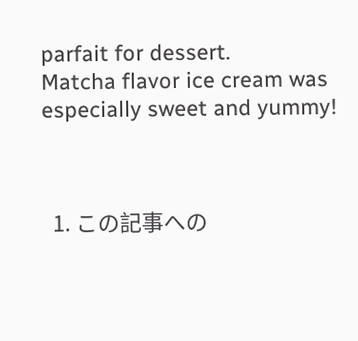parfait for dessert.
Matcha flavor ice cream was especially sweet and yummy!



  1. この記事への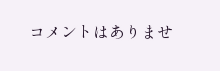コメントはありませ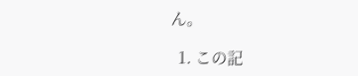ん。

  1. この記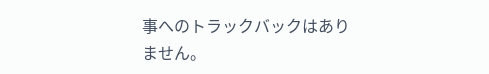事へのトラックバックはありません。